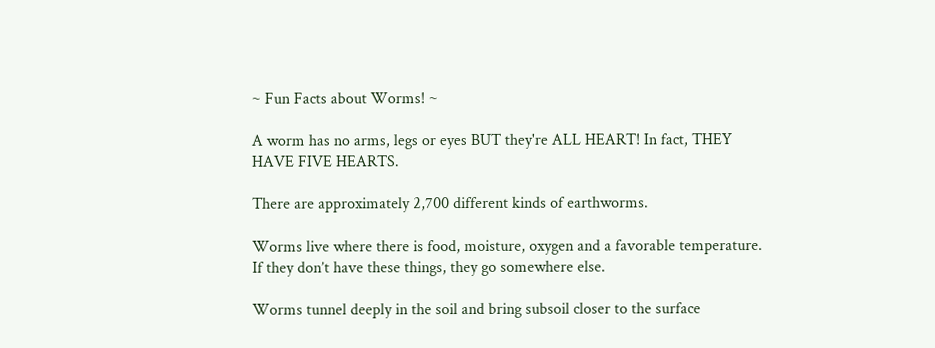~ Fun Facts about Worms! ~

A worm has no arms, legs or eyes BUT they're ALL HEART! In fact, THEY HAVE FIVE HEARTS.

There are approximately 2,700 different kinds of earthworms.

Worms live where there is food, moisture, oxygen and a favorable temperature. If they don’t have these things, they go somewhere else.

Worms tunnel deeply in the soil and bring subsoil closer to the surface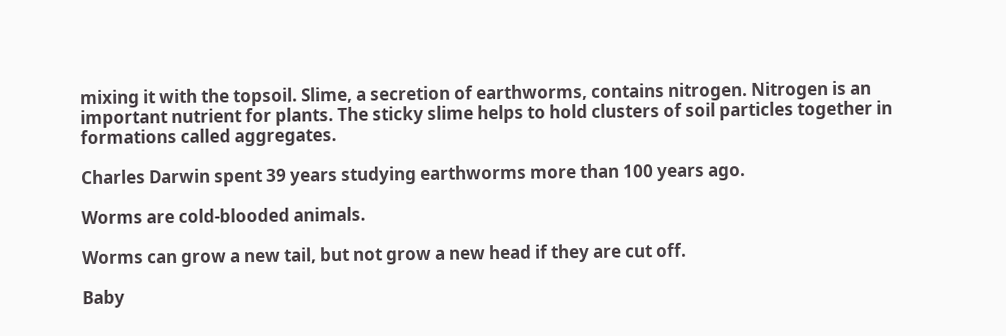mixing it with the topsoil. Slime, a secretion of earthworms, contains nitrogen. Nitrogen is an important nutrient for plants. The sticky slime helps to hold clusters of soil particles together in formations called aggregates.

Charles Darwin spent 39 years studying earthworms more than 100 years ago.

Worms are cold-blooded animals.

Worms can grow a new tail, but not grow a new head if they are cut off.

Baby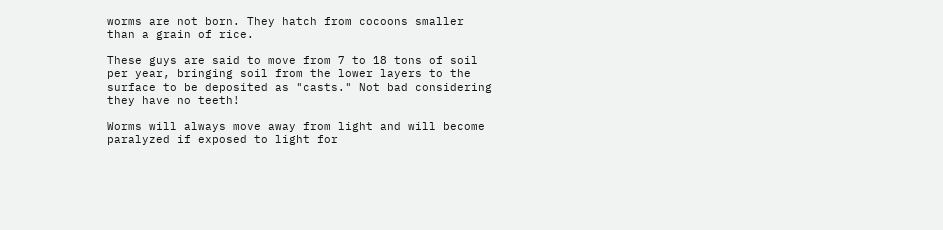worms are not born. They hatch from cocoons smaller than a grain of rice.

These guys are said to move from 7 to 18 tons of soil per year, bringing soil from the lower layers to the surface to be deposited as "casts." Not bad considering they have no teeth!

Worms will always move away from light and will become paralyzed if exposed to light for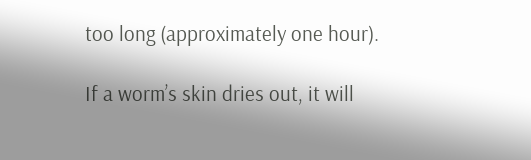too long (approximately one hour).

If a worm’s skin dries out, it will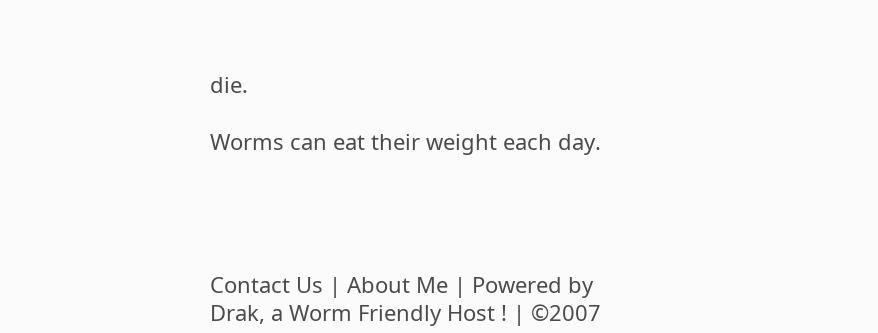die.

Worms can eat their weight each day.




Contact Us | About Me | Powered by Drak, a Worm Friendly Host ! | ©2007